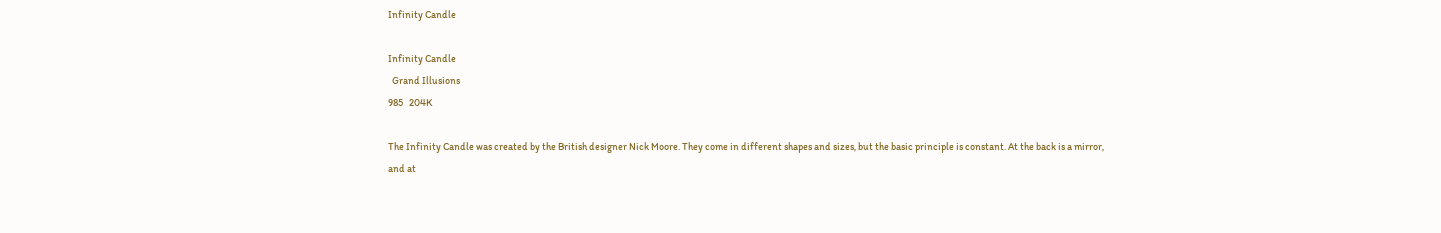Infinity Candle

Infinity Candle
  Grand Illusions
985   204K

The Infinity Candle was created by the British designer Nick Moore. They come in different shapes and sizes, but the basic principle is constant. At the back is a mirror, and at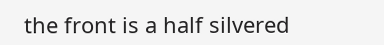the front is a half silvered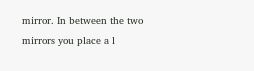mirror. In between the two mirrors you place a l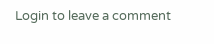Login to leave a comment